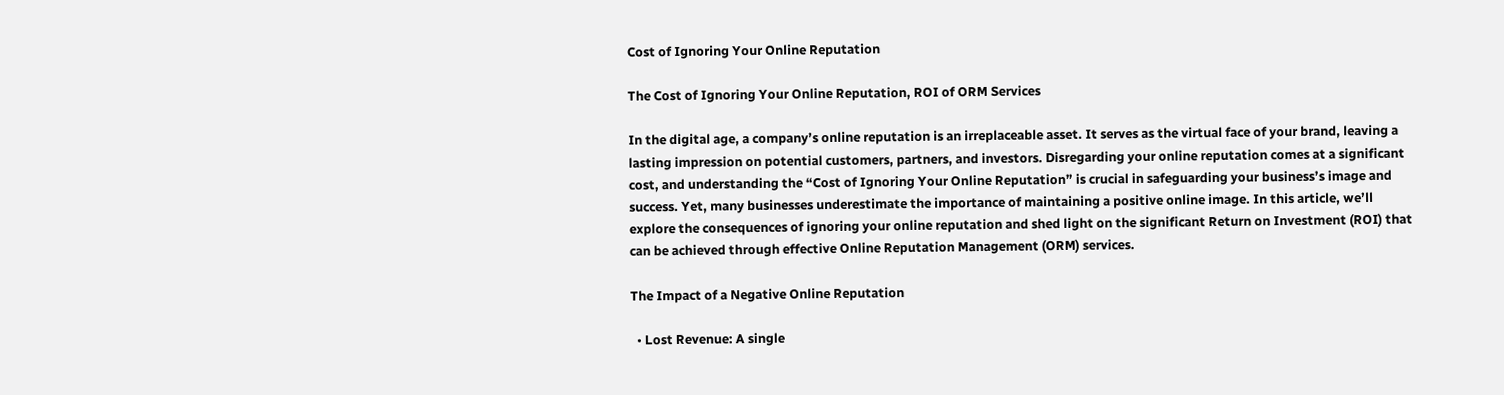Cost of Ignoring Your Online Reputation

The Cost of Ignoring Your Online Reputation, ROI of ORM Services

In the digital age, a company’s online reputation is an irreplaceable asset. It serves as the virtual face of your brand, leaving a lasting impression on potential customers, partners, and investors. Disregarding your online reputation comes at a significant cost, and understanding the “Cost of Ignoring Your Online Reputation” is crucial in safeguarding your business’s image and success. Yet, many businesses underestimate the importance of maintaining a positive online image. In this article, we’ll explore the consequences of ignoring your online reputation and shed light on the significant Return on Investment (ROI) that can be achieved through effective Online Reputation Management (ORM) services.

The Impact of a Negative Online Reputation

  • Lost Revenue: A single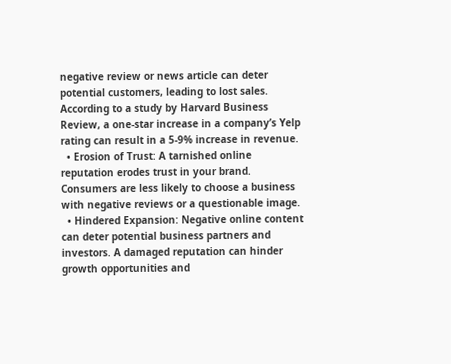negative review or news article can deter potential customers, leading to lost sales. According to a study by Harvard Business Review, a one-star increase in a company’s Yelp rating can result in a 5-9% increase in revenue.
  • Erosion of Trust: A tarnished online reputation erodes trust in your brand. Consumers are less likely to choose a business with negative reviews or a questionable image.
  • Hindered Expansion: Negative online content can deter potential business partners and investors. A damaged reputation can hinder growth opportunities and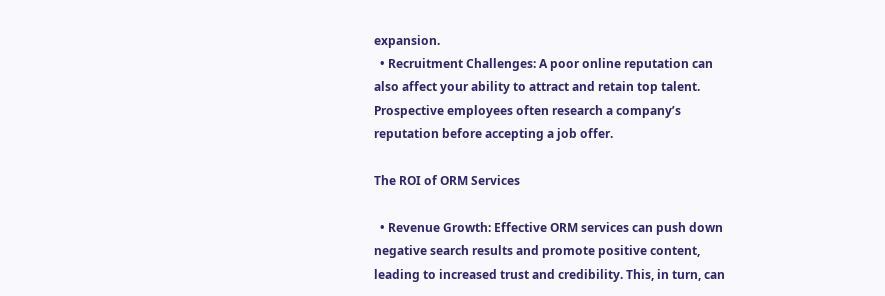expansion.
  • Recruitment Challenges: A poor online reputation can also affect your ability to attract and retain top talent. Prospective employees often research a company’s reputation before accepting a job offer.

The ROI of ORM Services

  • Revenue Growth: Effective ORM services can push down negative search results and promote positive content, leading to increased trust and credibility. This, in turn, can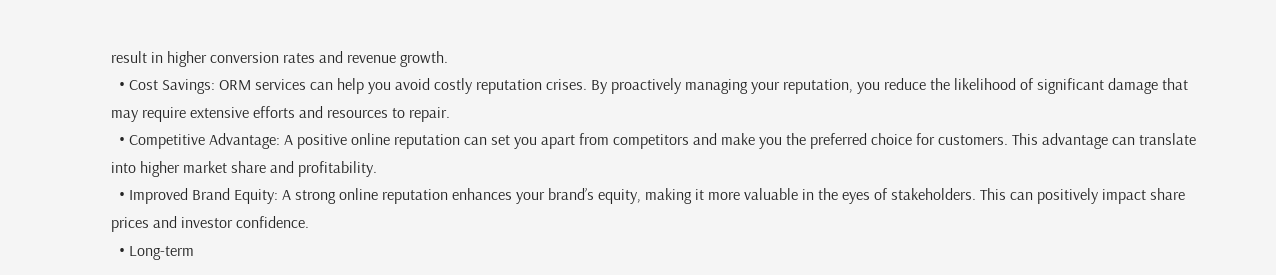result in higher conversion rates and revenue growth.
  • Cost Savings: ORM services can help you avoid costly reputation crises. By proactively managing your reputation, you reduce the likelihood of significant damage that may require extensive efforts and resources to repair.
  • Competitive Advantage: A positive online reputation can set you apart from competitors and make you the preferred choice for customers. This advantage can translate into higher market share and profitability.
  • Improved Brand Equity: A strong online reputation enhances your brand’s equity, making it more valuable in the eyes of stakeholders. This can positively impact share prices and investor confidence.
  • Long-term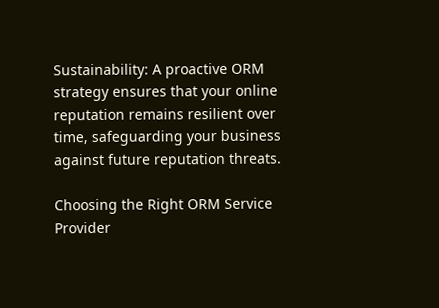Sustainability: A proactive ORM strategy ensures that your online reputation remains resilient over time, safeguarding your business against future reputation threats.

Choosing the Right ORM Service Provider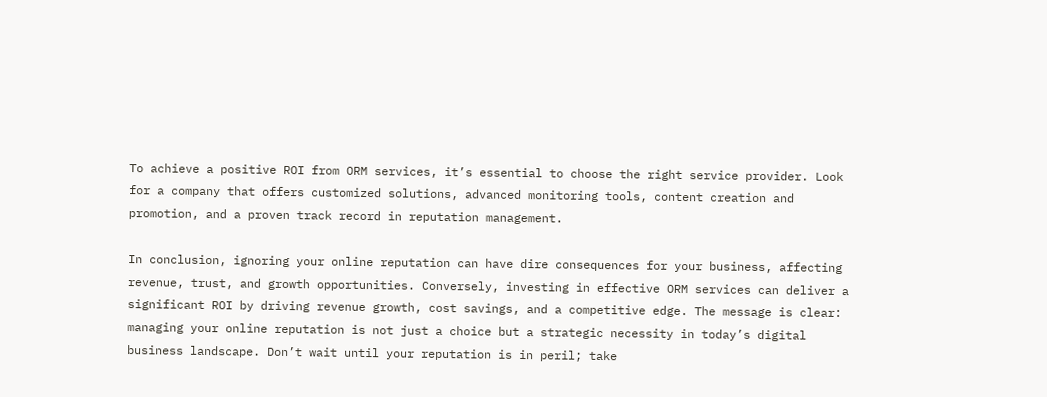To achieve a positive ROI from ORM services, it’s essential to choose the right service provider. Look for a company that offers customized solutions, advanced monitoring tools, content creation and promotion, and a proven track record in reputation management.

In conclusion, ignoring your online reputation can have dire consequences for your business, affecting revenue, trust, and growth opportunities. Conversely, investing in effective ORM services can deliver a significant ROI by driving revenue growth, cost savings, and a competitive edge. The message is clear: managing your online reputation is not just a choice but a strategic necessity in today’s digital business landscape. Don’t wait until your reputation is in peril; take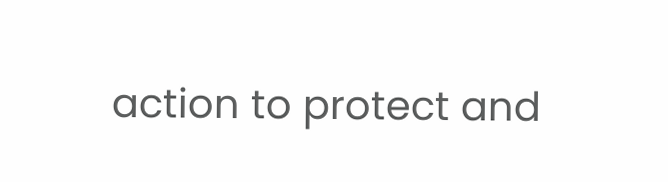action to protect and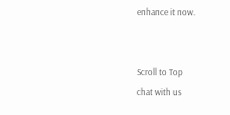enhance it now.


Scroll to Top
chat with us